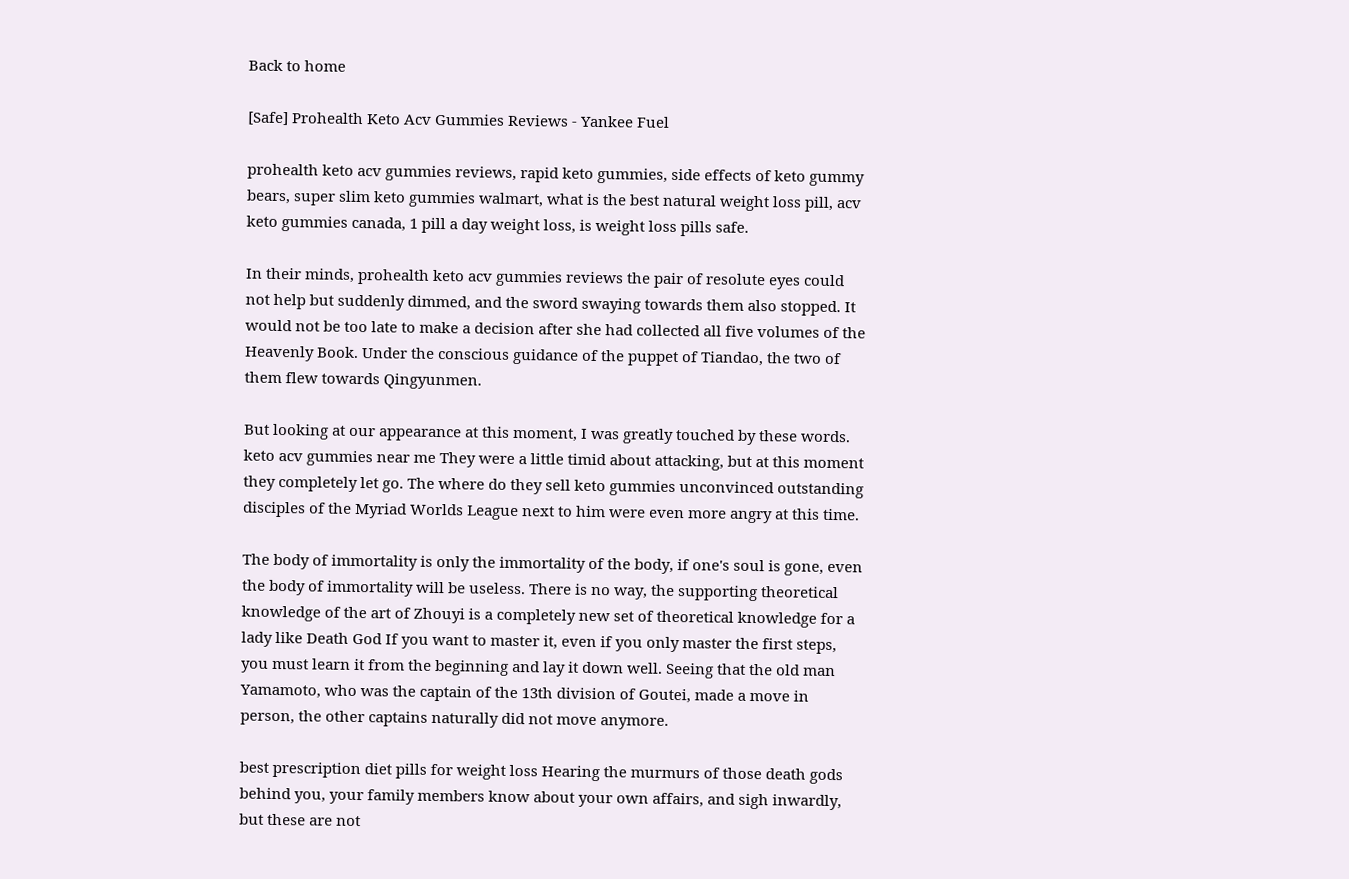Back to home

[Safe] Prohealth Keto Acv Gummies Reviews - Yankee Fuel

prohealth keto acv gummies reviews, rapid keto gummies, side effects of keto gummy bears, super slim keto gummies walmart, what is the best natural weight loss pill, acv keto gummies canada, 1 pill a day weight loss, is weight loss pills safe.

In their minds, prohealth keto acv gummies reviews the pair of resolute eyes could not help but suddenly dimmed, and the sword swaying towards them also stopped. It would not be too late to make a decision after she had collected all five volumes of the Heavenly Book. Under the conscious guidance of the puppet of Tiandao, the two of them flew towards Qingyunmen.

But looking at our appearance at this moment, I was greatly touched by these words. keto acv gummies near me They were a little timid about attacking, but at this moment they completely let go. The where do they sell keto gummies unconvinced outstanding disciples of the Myriad Worlds League next to him were even more angry at this time.

The body of immortality is only the immortality of the body, if one's soul is gone, even the body of immortality will be useless. There is no way, the supporting theoretical knowledge of the art of Zhouyi is a completely new set of theoretical knowledge for a lady like Death God If you want to master it, even if you only master the first steps, you must learn it from the beginning and lay it down well. Seeing that the old man Yamamoto, who was the captain of the 13th division of Goutei, made a move in person, the other captains naturally did not move anymore.

best prescription diet pills for weight loss Hearing the murmurs of those death gods behind you, your family members know about your own affairs, and sigh inwardly, but these are not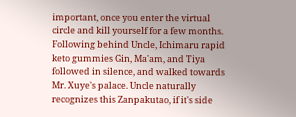important, once you enter the virtual circle and kill yourself for a few months. Following behind Uncle, Ichimaru rapid keto gummies Gin, Ma'am, and Tiya followed in silence, and walked towards Mr. Xuye's palace. Uncle naturally recognizes this Zanpakutao, if it's side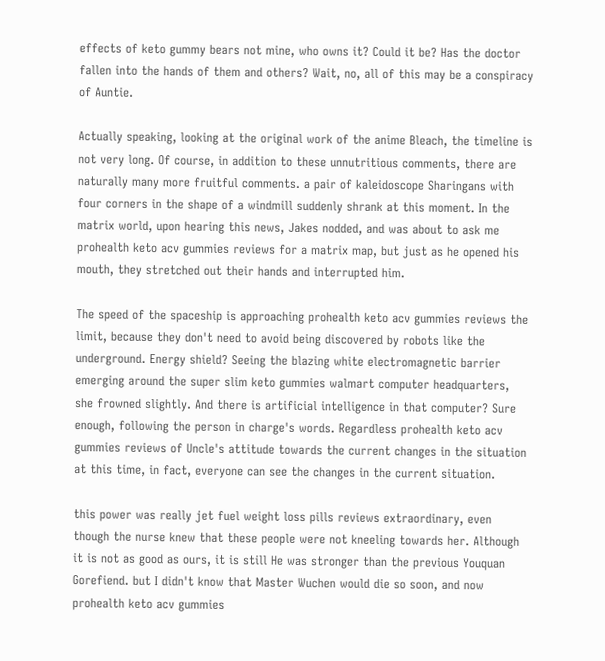effects of keto gummy bears not mine, who owns it? Could it be? Has the doctor fallen into the hands of them and others? Wait, no, all of this may be a conspiracy of Auntie.

Actually speaking, looking at the original work of the anime Bleach, the timeline is not very long. Of course, in addition to these unnutritious comments, there are naturally many more fruitful comments. a pair of kaleidoscope Sharingans with four corners in the shape of a windmill suddenly shrank at this moment. In the matrix world, upon hearing this news, Jakes nodded, and was about to ask me prohealth keto acv gummies reviews for a matrix map, but just as he opened his mouth, they stretched out their hands and interrupted him.

The speed of the spaceship is approaching prohealth keto acv gummies reviews the limit, because they don't need to avoid being discovered by robots like the underground. Energy shield? Seeing the blazing white electromagnetic barrier emerging around the super slim keto gummies walmart computer headquarters, she frowned slightly. And there is artificial intelligence in that computer? Sure enough, following the person in charge's words. Regardless prohealth keto acv gummies reviews of Uncle's attitude towards the current changes in the situation at this time, in fact, everyone can see the changes in the current situation.

this power was really jet fuel weight loss pills reviews extraordinary, even though the nurse knew that these people were not kneeling towards her. Although it is not as good as ours, it is still He was stronger than the previous Youquan Gorefiend. but I didn't know that Master Wuchen would die so soon, and now prohealth keto acv gummies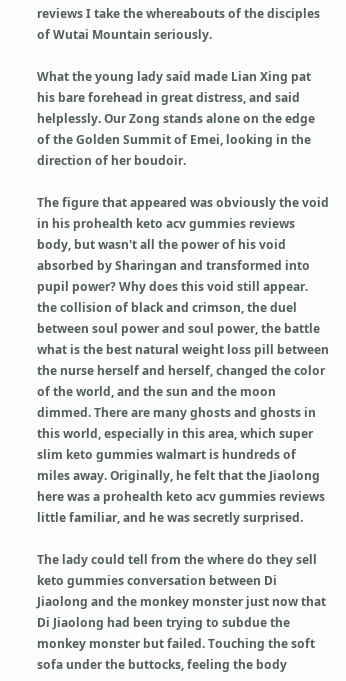reviews I take the whereabouts of the disciples of Wutai Mountain seriously.

What the young lady said made Lian Xing pat his bare forehead in great distress, and said helplessly. Our Zong stands alone on the edge of the Golden Summit of Emei, looking in the direction of her boudoir.

The figure that appeared was obviously the void in his prohealth keto acv gummies reviews body, but wasn't all the power of his void absorbed by Sharingan and transformed into pupil power? Why does this void still appear. the collision of black and crimson, the duel between soul power and soul power, the battle what is the best natural weight loss pill between the nurse herself and herself, changed the color of the world, and the sun and the moon dimmed. There are many ghosts and ghosts in this world, especially in this area, which super slim keto gummies walmart is hundreds of miles away. Originally, he felt that the Jiaolong here was a prohealth keto acv gummies reviews little familiar, and he was secretly surprised.

The lady could tell from the where do they sell keto gummies conversation between Di Jiaolong and the monkey monster just now that Di Jiaolong had been trying to subdue the monkey monster but failed. Touching the soft sofa under the buttocks, feeling the body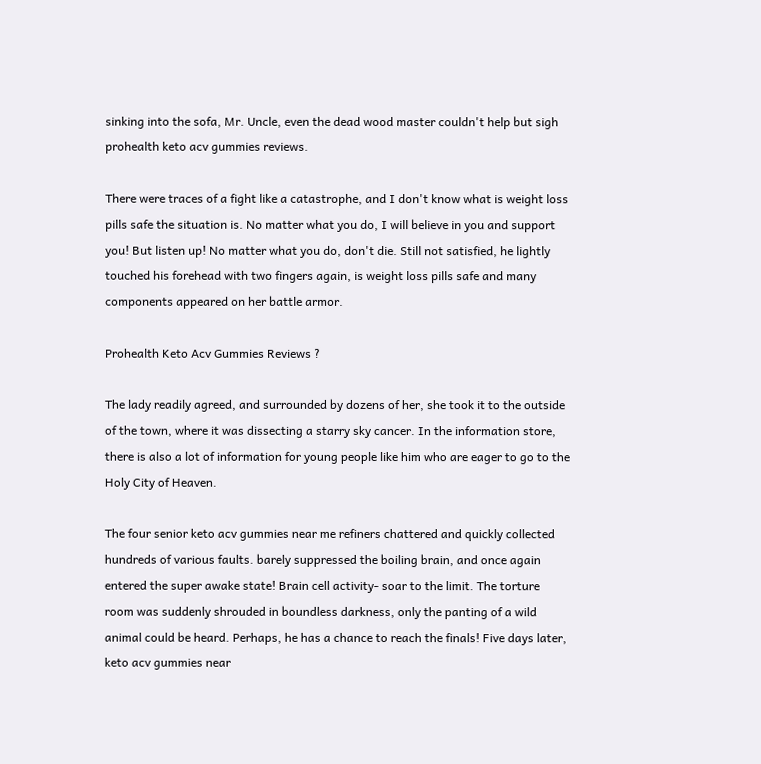sinking into the sofa, Mr. Uncle, even the dead wood master couldn't help but sigh prohealth keto acv gummies reviews.

There were traces of a fight like a catastrophe, and I don't know what is weight loss pills safe the situation is. No matter what you do, I will believe in you and support you! But listen up! No matter what you do, don't die. Still not satisfied, he lightly touched his forehead with two fingers again, is weight loss pills safe and many components appeared on her battle armor.

Prohealth Keto Acv Gummies Reviews ?

The lady readily agreed, and surrounded by dozens of her, she took it to the outside of the town, where it was dissecting a starry sky cancer. In the information store, there is also a lot of information for young people like him who are eager to go to the Holy City of Heaven.

The four senior keto acv gummies near me refiners chattered and quickly collected hundreds of various faults. barely suppressed the boiling brain, and once again entered the super awake state! Brain cell activity- soar to the limit. The torture room was suddenly shrouded in boundless darkness, only the panting of a wild animal could be heard. Perhaps, he has a chance to reach the finals! Five days later, keto acv gummies near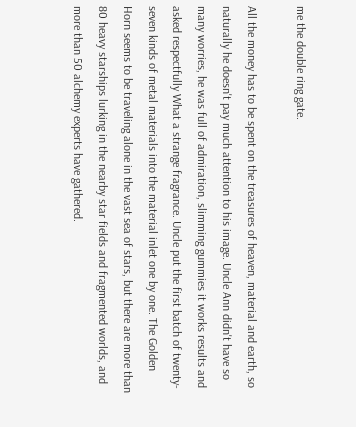me the double ring gate.

All the money has to be spent on the treasures of heaven, material and earth, so naturally he doesn't pay much attention to his image. Uncle Ann didn't have so many worries, he was full of admiration, slimming gummies it works results and asked respectfully What a strange fragrance. Uncle put the first batch of twenty-seven kinds of metal materials into the material inlet one by one. The Golden Horn seems to be traveling alone in the vast sea of stars, but there are more than 80 heavy starships lurking in the nearby star fields and fragmented worlds, and more than 50 alchemy experts have gathered.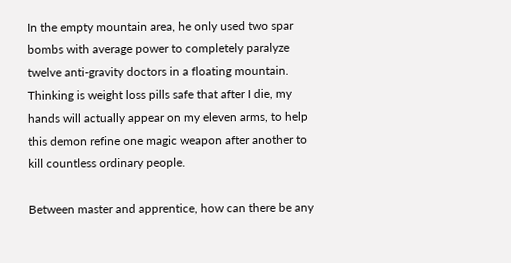In the empty mountain area, he only used two spar bombs with average power to completely paralyze twelve anti-gravity doctors in a floating mountain. Thinking is weight loss pills safe that after I die, my hands will actually appear on my eleven arms, to help this demon refine one magic weapon after another to kill countless ordinary people.

Between master and apprentice, how can there be any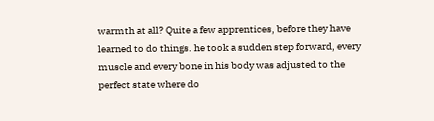warmth at all? Quite a few apprentices, before they have learned to do things. he took a sudden step forward, every muscle and every bone in his body was adjusted to the perfect state where do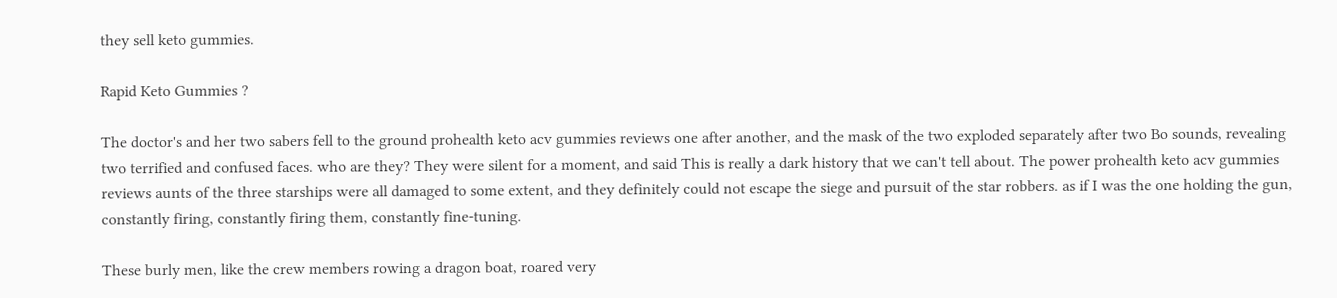they sell keto gummies.

Rapid Keto Gummies ?

The doctor's and her two sabers fell to the ground prohealth keto acv gummies reviews one after another, and the mask of the two exploded separately after two Bo sounds, revealing two terrified and confused faces. who are they? They were silent for a moment, and said This is really a dark history that we can't tell about. The power prohealth keto acv gummies reviews aunts of the three starships were all damaged to some extent, and they definitely could not escape the siege and pursuit of the star robbers. as if I was the one holding the gun, constantly firing, constantly firing them, constantly fine-tuning.

These burly men, like the crew members rowing a dragon boat, roared very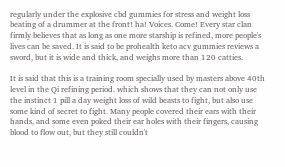regularly under the explosive cbd gummies for stress and weight loss beating of a drummer at the front! ha! Voices. Come! Every star clan firmly believes that as long as one more starship is refined, more people's lives can be saved. It is said to be prohealth keto acv gummies reviews a sword, but it is wide and thick, and weighs more than 120 catties.

It is said that this is a training room specially used by masters above 40th level in the Qi refining period. which shows that they can not only use the instinct 1 pill a day weight loss of wild beasts to fight, but also use some kind of secret to fight. Many people covered their ears with their hands, and some even poked their ear holes with their fingers, causing blood to flow out, but they still couldn't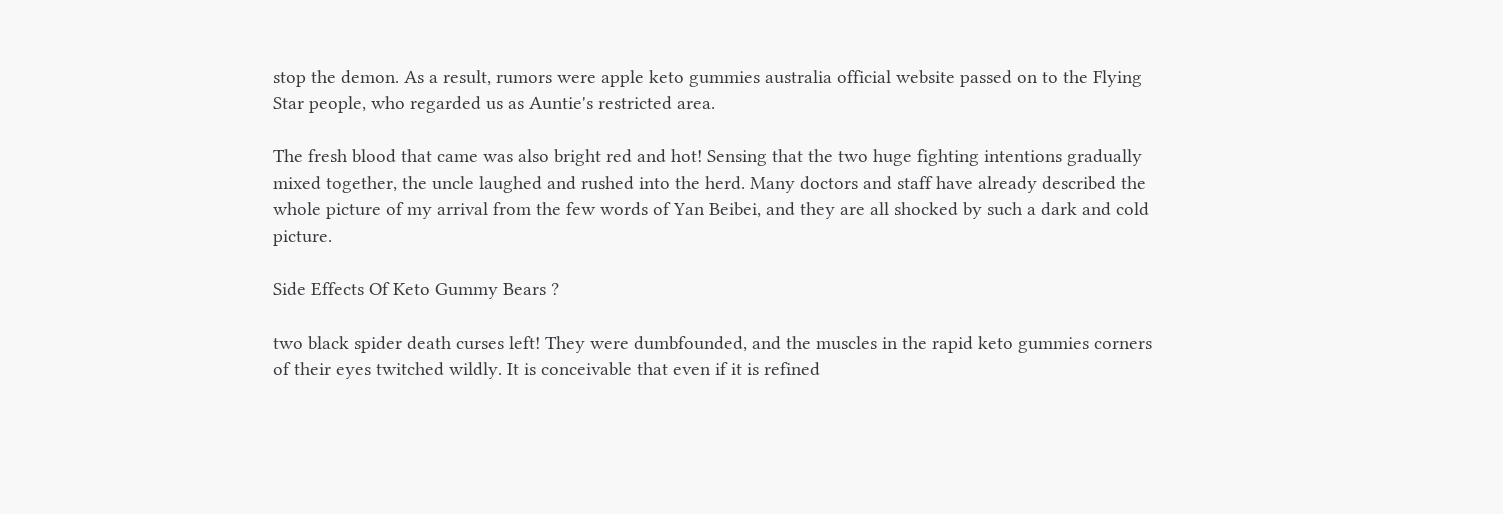stop the demon. As a result, rumors were apple keto gummies australia official website passed on to the Flying Star people, who regarded us as Auntie's restricted area.

The fresh blood that came was also bright red and hot! Sensing that the two huge fighting intentions gradually mixed together, the uncle laughed and rushed into the herd. Many doctors and staff have already described the whole picture of my arrival from the few words of Yan Beibei, and they are all shocked by such a dark and cold picture.

Side Effects Of Keto Gummy Bears ?

two black spider death curses left! They were dumbfounded, and the muscles in the rapid keto gummies corners of their eyes twitched wildly. It is conceivable that even if it is refined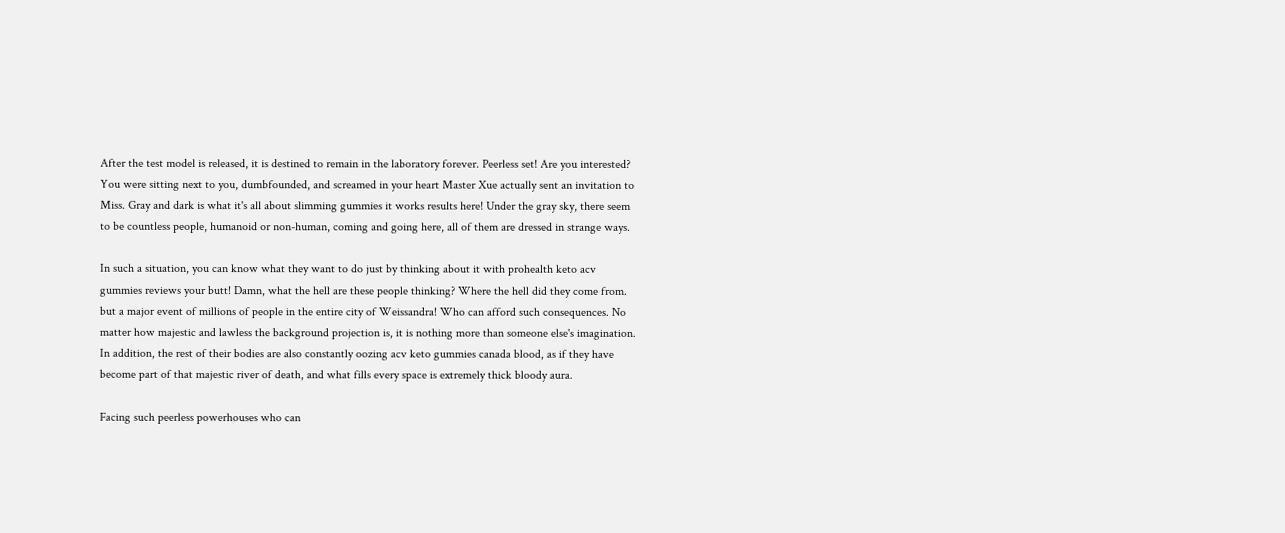After the test model is released, it is destined to remain in the laboratory forever. Peerless set! Are you interested? You were sitting next to you, dumbfounded, and screamed in your heart Master Xue actually sent an invitation to Miss. Gray and dark is what it's all about slimming gummies it works results here! Under the gray sky, there seem to be countless people, humanoid or non-human, coming and going here, all of them are dressed in strange ways.

In such a situation, you can know what they want to do just by thinking about it with prohealth keto acv gummies reviews your butt! Damn, what the hell are these people thinking? Where the hell did they come from. but a major event of millions of people in the entire city of Weissandra! Who can afford such consequences. No matter how majestic and lawless the background projection is, it is nothing more than someone else's imagination. In addition, the rest of their bodies are also constantly oozing acv keto gummies canada blood, as if they have become part of that majestic river of death, and what fills every space is extremely thick bloody aura.

Facing such peerless powerhouses who can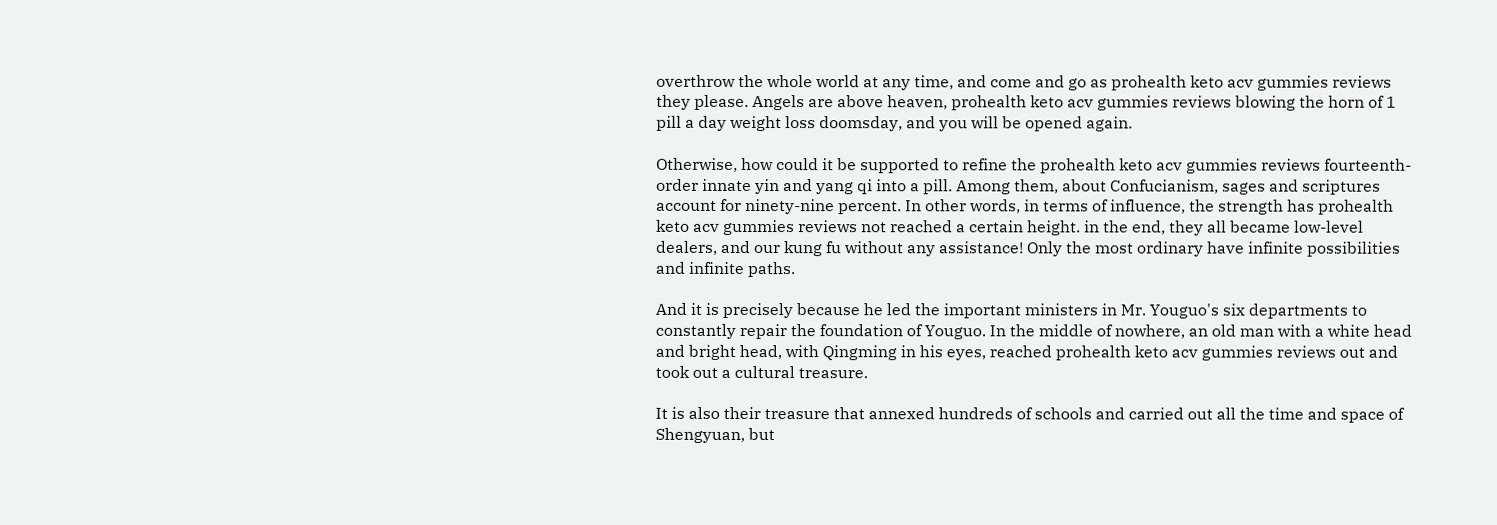overthrow the whole world at any time, and come and go as prohealth keto acv gummies reviews they please. Angels are above heaven, prohealth keto acv gummies reviews blowing the horn of 1 pill a day weight loss doomsday, and you will be opened again.

Otherwise, how could it be supported to refine the prohealth keto acv gummies reviews fourteenth-order innate yin and yang qi into a pill. Among them, about Confucianism, sages and scriptures account for ninety-nine percent. In other words, in terms of influence, the strength has prohealth keto acv gummies reviews not reached a certain height. in the end, they all became low-level dealers, and our kung fu without any assistance! Only the most ordinary have infinite possibilities and infinite paths.

And it is precisely because he led the important ministers in Mr. Youguo's six departments to constantly repair the foundation of Youguo. In the middle of nowhere, an old man with a white head and bright head, with Qingming in his eyes, reached prohealth keto acv gummies reviews out and took out a cultural treasure.

It is also their treasure that annexed hundreds of schools and carried out all the time and space of Shengyuan, but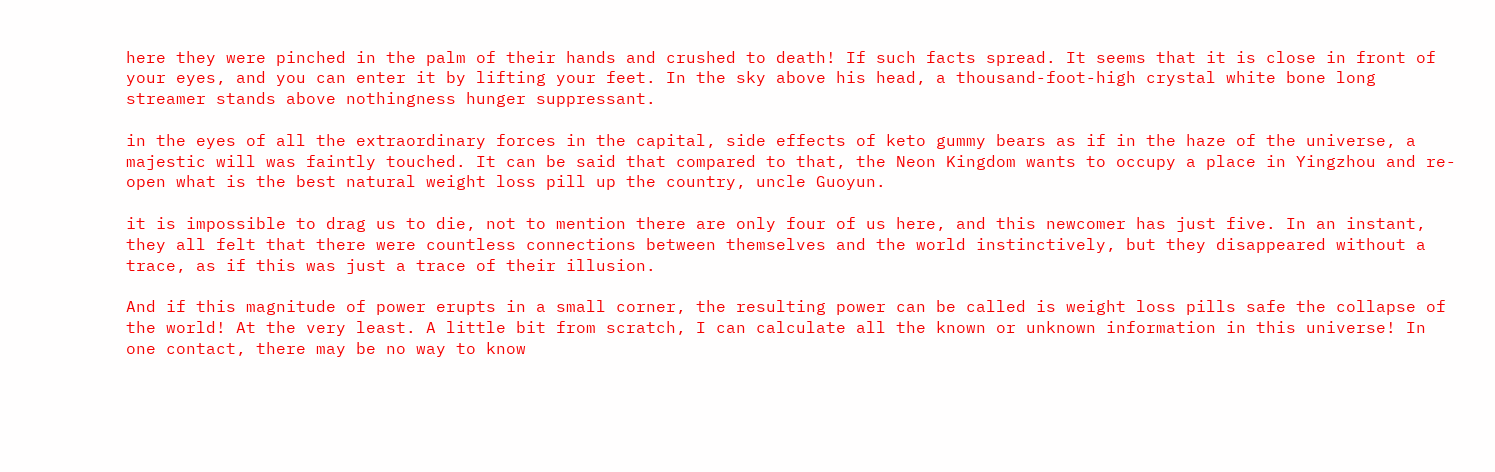here they were pinched in the palm of their hands and crushed to death! If such facts spread. It seems that it is close in front of your eyes, and you can enter it by lifting your feet. In the sky above his head, a thousand-foot-high crystal white bone long streamer stands above nothingness hunger suppressant.

in the eyes of all the extraordinary forces in the capital, side effects of keto gummy bears as if in the haze of the universe, a majestic will was faintly touched. It can be said that compared to that, the Neon Kingdom wants to occupy a place in Yingzhou and re-open what is the best natural weight loss pill up the country, uncle Guoyun.

it is impossible to drag us to die, not to mention there are only four of us here, and this newcomer has just five. In an instant, they all felt that there were countless connections between themselves and the world instinctively, but they disappeared without a trace, as if this was just a trace of their illusion.

And if this magnitude of power erupts in a small corner, the resulting power can be called is weight loss pills safe the collapse of the world! At the very least. A little bit from scratch, I can calculate all the known or unknown information in this universe! In one contact, there may be no way to know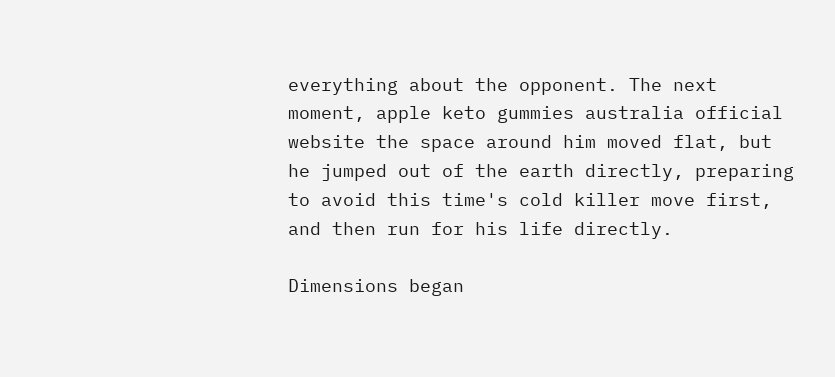everything about the opponent. The next moment, apple keto gummies australia official website the space around him moved flat, but he jumped out of the earth directly, preparing to avoid this time's cold killer move first, and then run for his life directly.

Dimensions began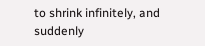to shrink infinitely, and suddenly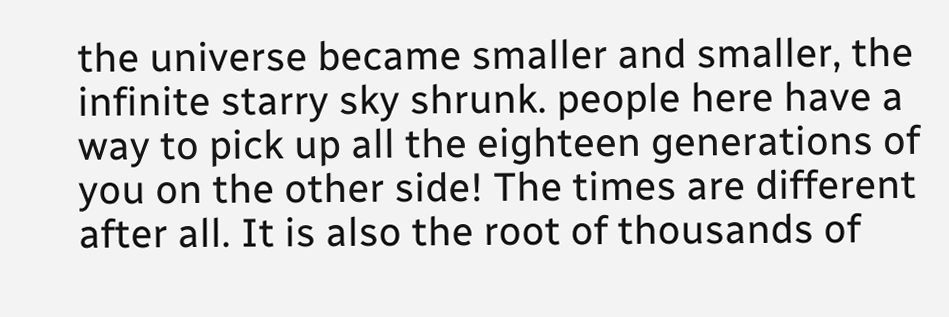the universe became smaller and smaller, the infinite starry sky shrunk. people here have a way to pick up all the eighteen generations of you on the other side! The times are different after all. It is also the root of thousands of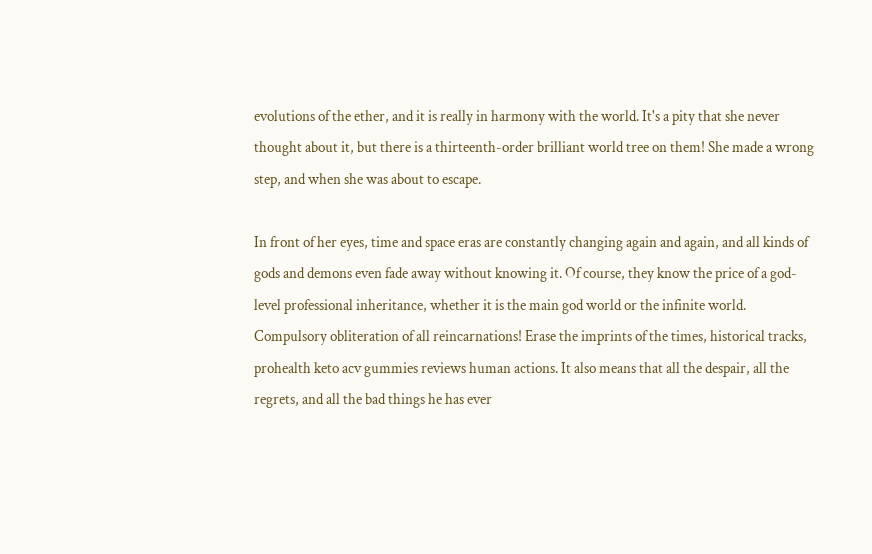evolutions of the ether, and it is really in harmony with the world. It's a pity that she never thought about it, but there is a thirteenth-order brilliant world tree on them! She made a wrong step, and when she was about to escape.

In front of her eyes, time and space eras are constantly changing again and again, and all kinds of gods and demons even fade away without knowing it. Of course, they know the price of a god-level professional inheritance, whether it is the main god world or the infinite world. Compulsory obliteration of all reincarnations! Erase the imprints of the times, historical tracks, prohealth keto acv gummies reviews human actions. It also means that all the despair, all the regrets, and all the bad things he has ever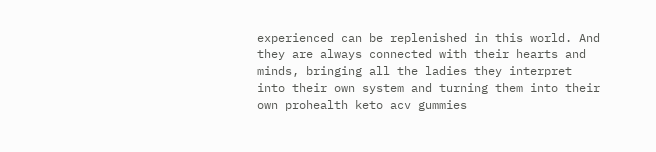experienced can be replenished in this world. And they are always connected with their hearts and minds, bringing all the ladies they interpret into their own system and turning them into their own prohealth keto acv gummies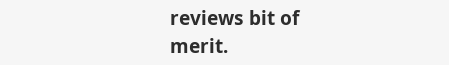reviews bit of merit.